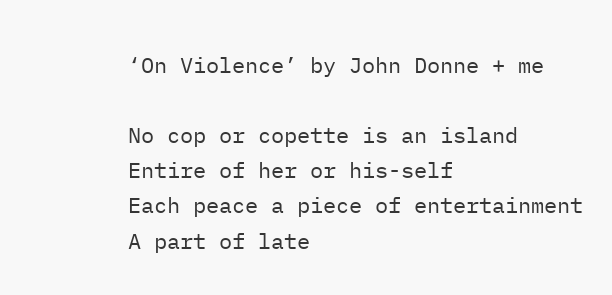‘On Violence’ by John Donne + me

No cop or copette is an island
Entire of her or his-self
Each peace a piece of entertainment
A part of late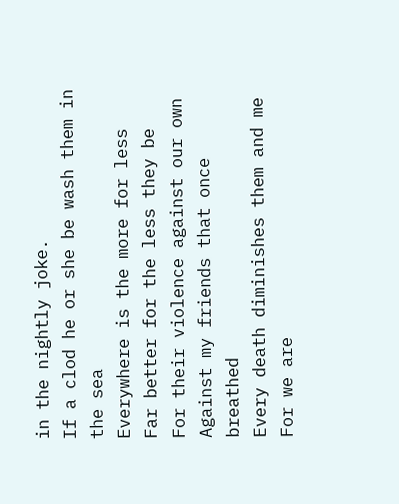in the nightly joke.
If a clod he or she be wash them in the sea
Everywhere is the more for less
Far better for the less they be
For their violence against our own
Against my friends that once breathed
Every death diminishes them and me
For we are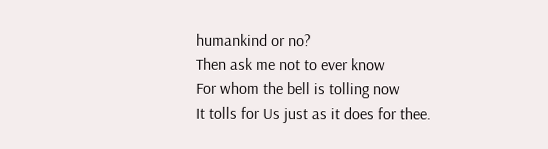humankind or no?
Then ask me not to ever know
For whom the bell is tolling now
It tolls for Us just as it does for thee.